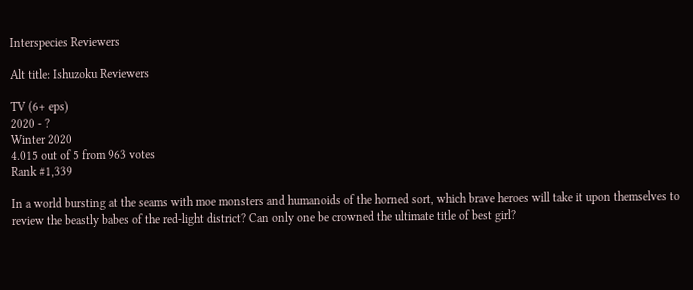Interspecies Reviewers

Alt title: Ishuzoku Reviewers

TV (6+ eps)
2020 - ?
Winter 2020
4.015 out of 5 from 963 votes
Rank #1,339

In a world bursting at the seams with moe monsters and humanoids of the horned sort, which brave heroes will take it upon themselves to review the beastly babes of the red-light district? Can only one be crowned the ultimate title of best girl?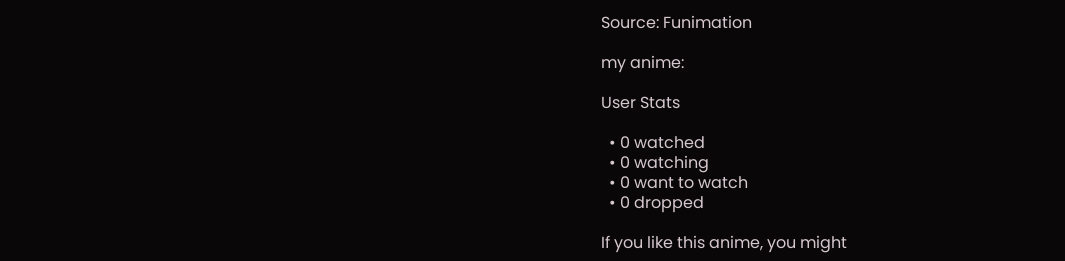Source: Funimation

my anime:

User Stats

  • 0 watched
  • 0 watching
  • 0 want to watch
  • 0 dropped

If you like this anime, you might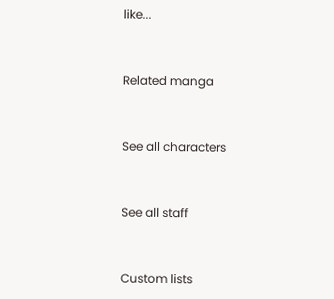like...


Related manga


See all characters


See all staff


Custom lists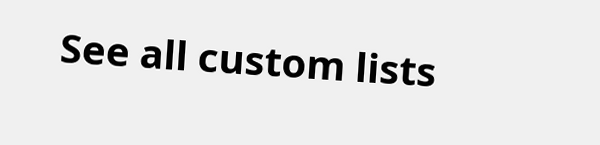See all custom lists